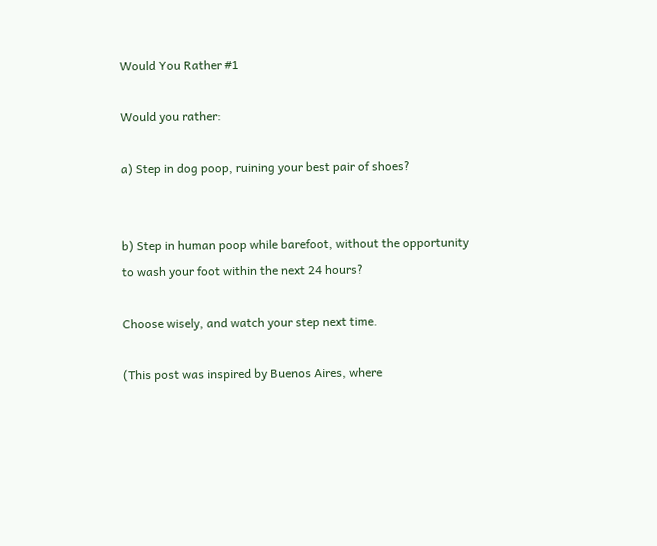Would You Rather #1

Would you rather:

a) Step in dog poop, ruining your best pair of shoes?


b) Step in human poop while barefoot, without the opportunity to wash your foot within the next 24 hours?

Choose wisely, and watch your step next time.

(This post was inspired by Buenos Aires, where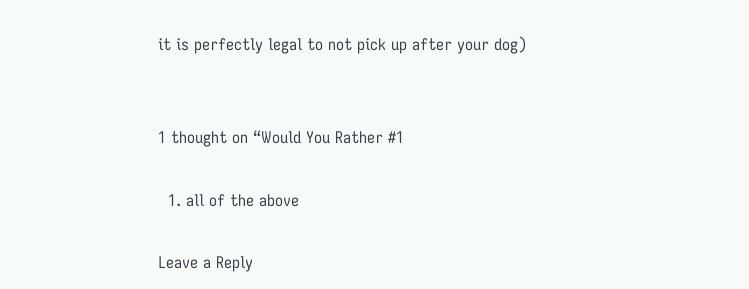it is perfectly legal to not pick up after your dog)


1 thought on “Would You Rather #1

  1. all of the above

Leave a Reply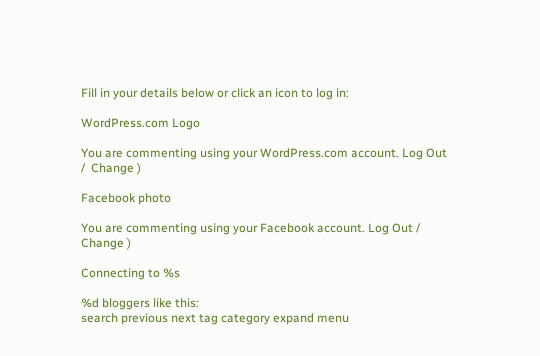Fill in your details below or click an icon to log in:

WordPress.com Logo

You are commenting using your WordPress.com account. Log Out /  Change )

Facebook photo

You are commenting using your Facebook account. Log Out /  Change )

Connecting to %s

%d bloggers like this:
search previous next tag category expand menu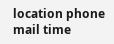location phone mail time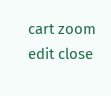cart zoom edit close